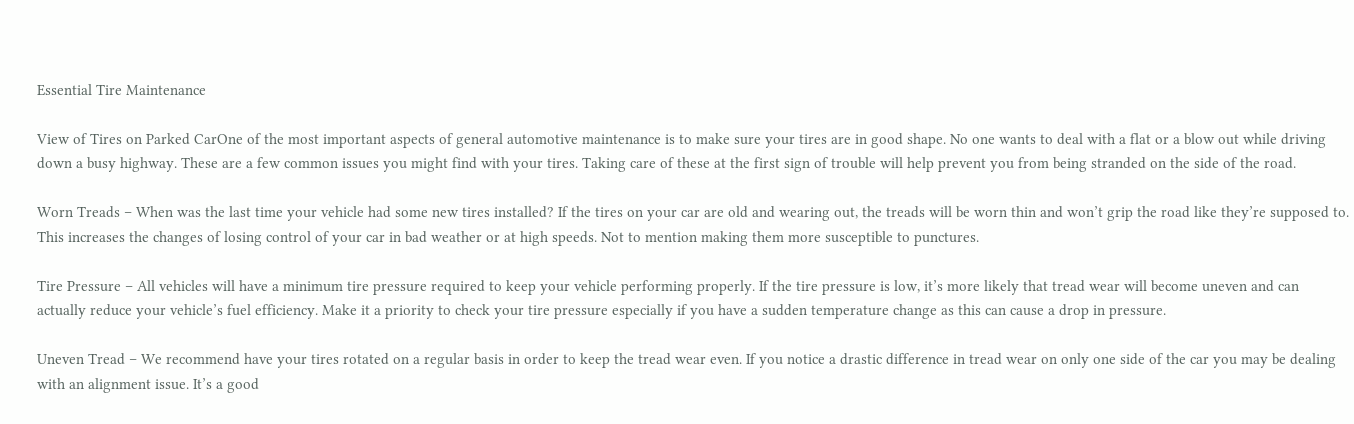Essential Tire Maintenance

View of Tires on Parked CarOne of the most important aspects of general automotive maintenance is to make sure your tires are in good shape. No one wants to deal with a flat or a blow out while driving down a busy highway. These are a few common issues you might find with your tires. Taking care of these at the first sign of trouble will help prevent you from being stranded on the side of the road.

Worn Treads – When was the last time your vehicle had some new tires installed? If the tires on your car are old and wearing out, the treads will be worn thin and won’t grip the road like they’re supposed to. This increases the changes of losing control of your car in bad weather or at high speeds. Not to mention making them more susceptible to punctures.

Tire Pressure – All vehicles will have a minimum tire pressure required to keep your vehicle performing properly. If the tire pressure is low, it’s more likely that tread wear will become uneven and can actually reduce your vehicle’s fuel efficiency. Make it a priority to check your tire pressure especially if you have a sudden temperature change as this can cause a drop in pressure.

Uneven Tread – We recommend have your tires rotated on a regular basis in order to keep the tread wear even. If you notice a drastic difference in tread wear on only one side of the car you may be dealing with an alignment issue. It’s a good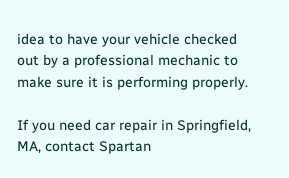idea to have your vehicle checked out by a professional mechanic to make sure it is performing properly.

If you need car repair in Springfield, MA, contact Spartan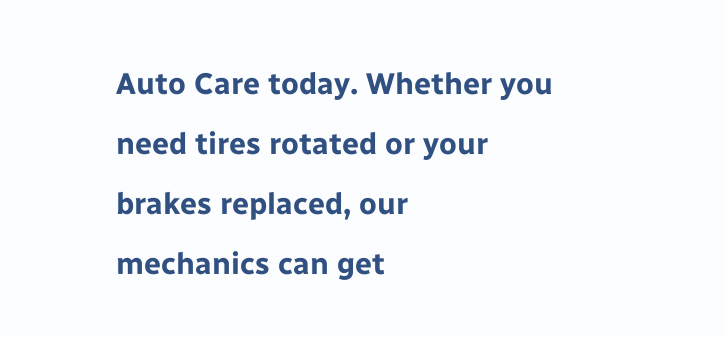Auto Care today. Whether you need tires rotated or your brakes replaced, our mechanics can get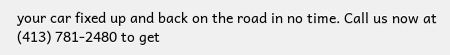your car fixed up and back on the road in no time. Call us now at (413) 781-2480 to get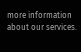more information about our services.